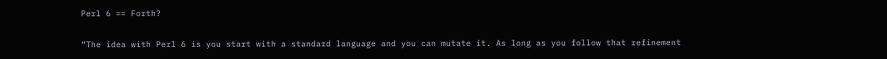Perl 6 == Forth?

“The idea with Perl 6 is you start with a standard language and you can mutate it. As long as you follow that refinement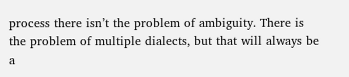process there isn’t the problem of ambiguity. There is the problem of multiple dialects, but that will always be a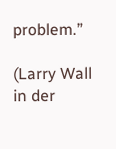problem.”

(Larry Wall in der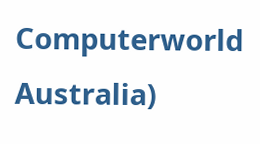Computerworld Australia)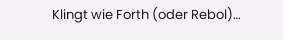Klingt wie Forth (oder Rebol)…